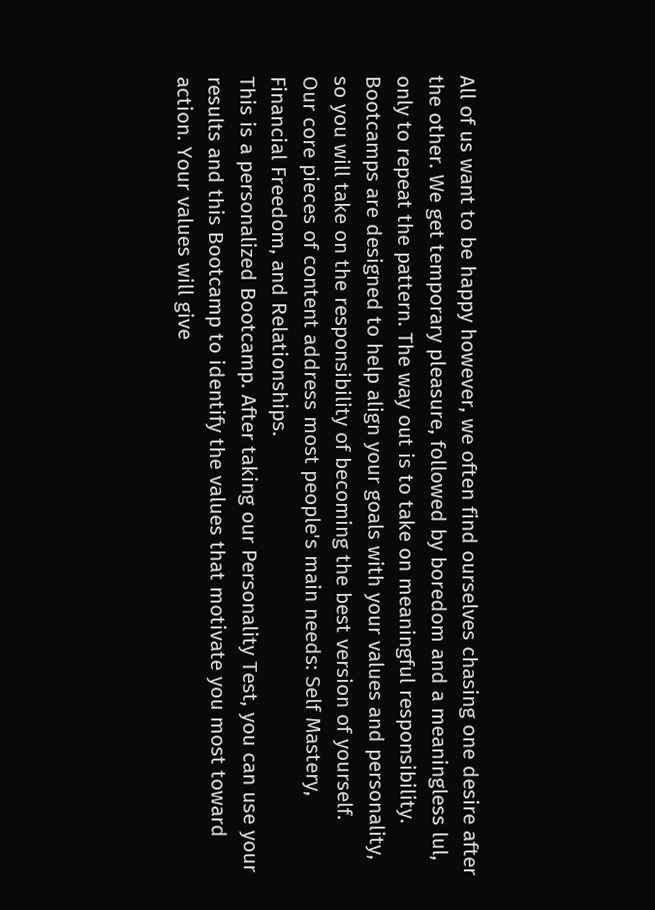All of us want to be happy however, we often find ourselves chasing one desire after the other. We get temporary pleasure, followed by boredom and a meaningless lul, only to repeat the pattern. The way out is to take on meaningful responsibility.
Bootcamps are designed to help align your goals with your values and personality, so you will take on the responsibility of becoming the best version of yourself.
Our core pieces of content address most people's main needs: Self Mastery, Financial Freedom, and Relationships.
This is a personalized Bootcamp. After taking our Personality Test, you can use your results and this Bootcamp to identify the values that motivate you most toward action. Your values will give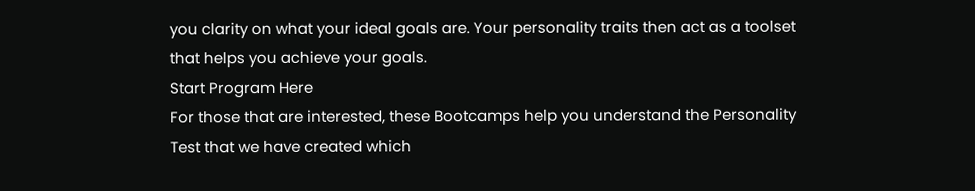you clarity on what your ideal goals are. Your personality traits then act as a toolset that helps you achieve your goals.
Start Program Here
For those that are interested, these Bootcamps help you understand the Personality Test that we have created which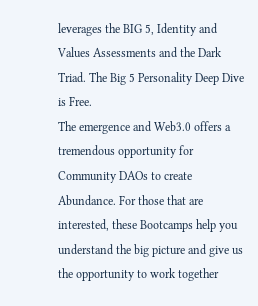leverages the BIG 5, Identity and Values Assessments and the Dark Triad. The Big 5 Personality Deep Dive is Free.
The emergence and Web3.0 offers a tremendous opportunity for Community DAOs to create Abundance. For those that are interested, these Bootcamps help you understand the big picture and give us the opportunity to work together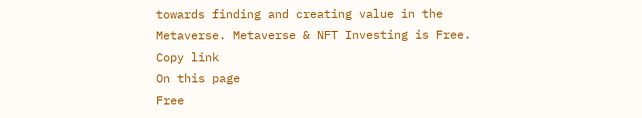towards finding and creating value in the Metaverse. Metaverse & NFT Investing is Free.
Copy link
On this page
Free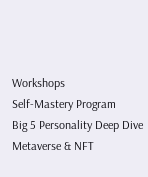Workshops
Self-Mastery Program
Big 5 Personality Deep Dive
Metaverse & NFT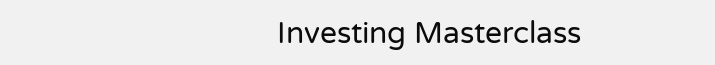Investing Masterclass